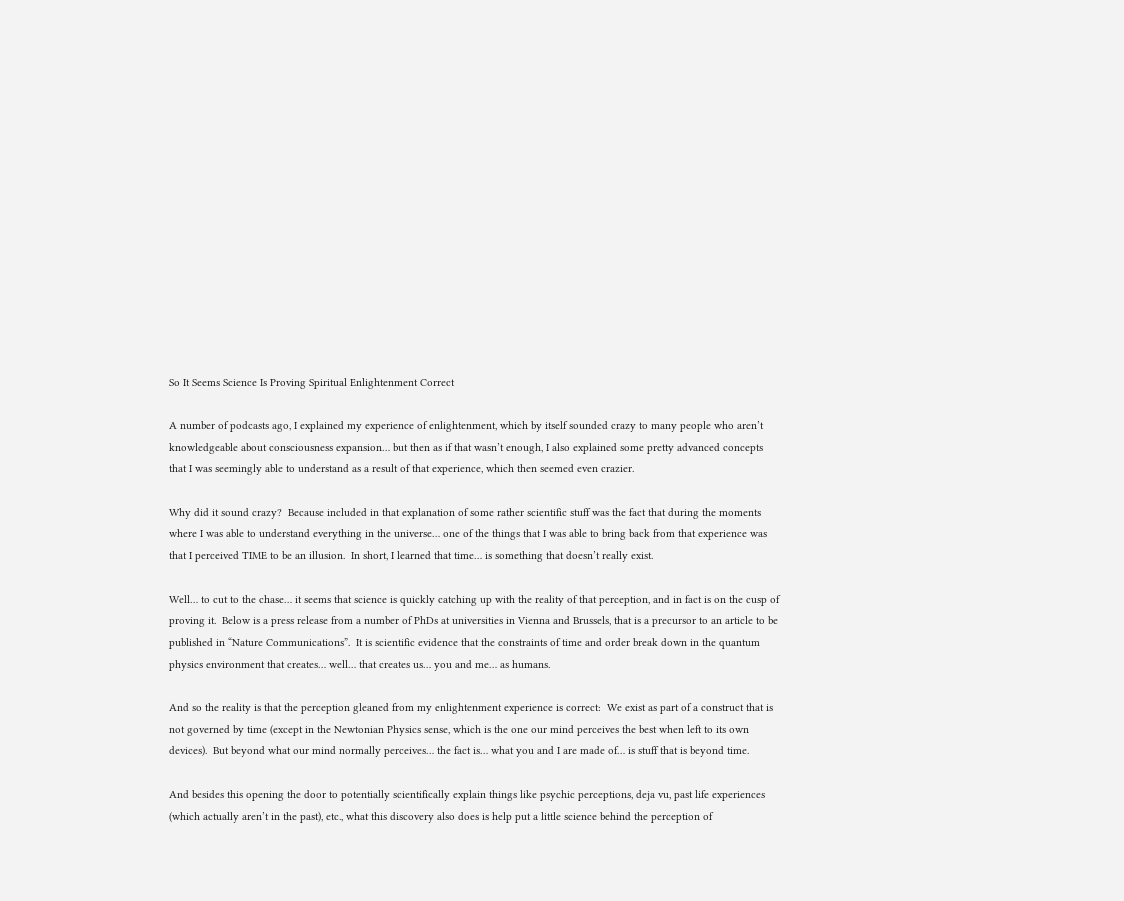So It Seems Science Is Proving Spiritual Enlightenment Correct

A number of podcasts ago, I explained my experience of enlightenment, which by itself sounded crazy to many people who aren’t knowledgeable about consciousness expansion… but then as if that wasn’t enough, I also explained some pretty advanced concepts that I was seemingly able to understand as a result of that experience, which then seemed even crazier.

Why did it sound crazy?  Because included in that explanation of some rather scientific stuff was the fact that during the moments where I was able to understand everything in the universe… one of the things that I was able to bring back from that experience was that I perceived TIME to be an illusion.  In short, I learned that time… is something that doesn’t really exist.

Well… to cut to the chase… it seems that science is quickly catching up with the reality of that perception, and in fact is on the cusp of proving it.  Below is a press release from a number of PhDs at universities in Vienna and Brussels, that is a precursor to an article to be published in “Nature Communications”.  It is scientific evidence that the constraints of time and order break down in the quantum physics environment that creates… well… that creates us… you and me… as humans.

And so the reality is that the perception gleaned from my enlightenment experience is correct:  We exist as part of a construct that is not governed by time (except in the Newtonian Physics sense, which is the one our mind perceives the best when left to its own devices).  But beyond what our mind normally perceives… the fact is… what you and I are made of… is stuff that is beyond time.

And besides this opening the door to potentially scientifically explain things like psychic perceptions, deja vu, past life experiences (which actually aren’t in the past), etc., what this discovery also does is help put a little science behind the perception of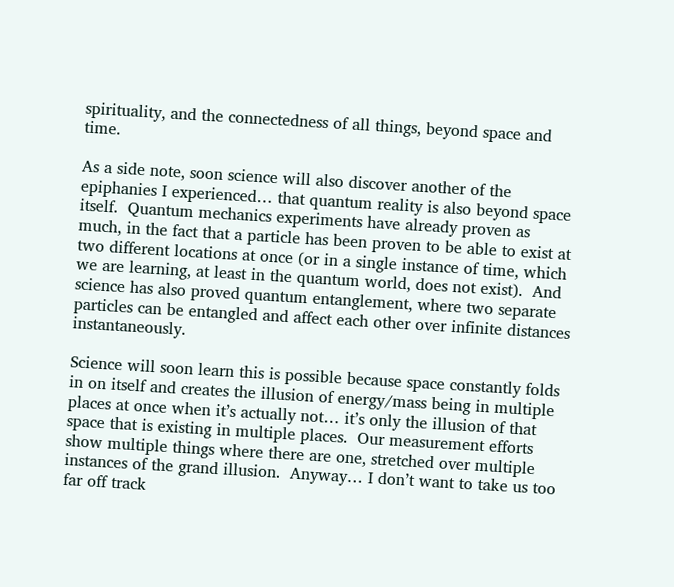spirituality, and the connectedness of all things, beyond space and time.

As a side note, soon science will also discover another of the epiphanies I experienced… that quantum reality is also beyond space itself.  Quantum mechanics experiments have already proven as much, in the fact that a particle has been proven to be able to exist at two different locations at once (or in a single instance of time, which we are learning, at least in the quantum world, does not exist).  And science has also proved quantum entanglement, where two separate particles can be entangled and affect each other over infinite distances instantaneously.

Science will soon learn this is possible because space constantly folds in on itself and creates the illusion of energy/mass being in multiple places at once when it’s actually not… it’s only the illusion of that space that is existing in multiple places.  Our measurement efforts show multiple things where there are one, stretched over multiple instances of the grand illusion.  Anyway… I don’t want to take us too far off track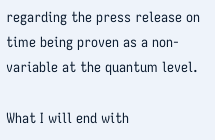regarding the press release on time being proven as a non-variable at the quantum level.

What I will end with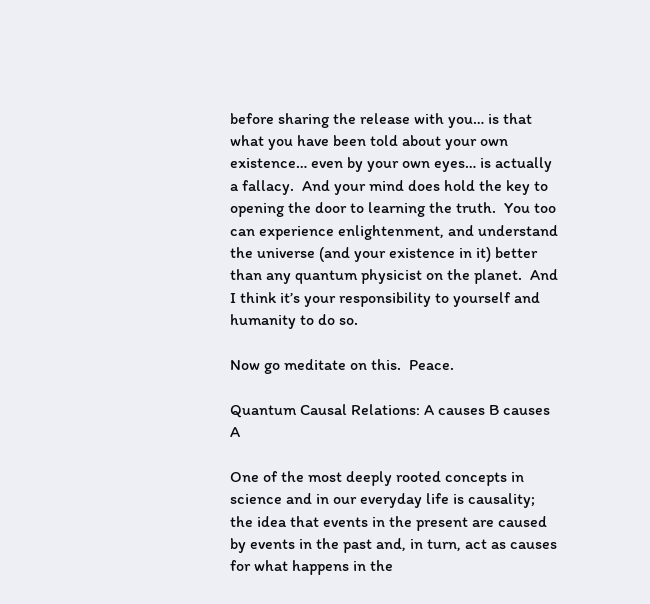before sharing the release with you… is that what you have been told about your own  existence… even by your own eyes… is actually a fallacy.  And your mind does hold the key to opening the door to learning the truth.  You too can experience enlightenment, and understand the universe (and your existence in it) better than any quantum physicist on the planet.  And I think it’s your responsibility to yourself and humanity to do so.

Now go meditate on this.  Peace.

Quantum Causal Relations: A causes B causes A

One of the most deeply rooted concepts in science and in our everyday life is causality; the idea that events in the present are caused by events in the past and, in turn, act as causes for what happens in the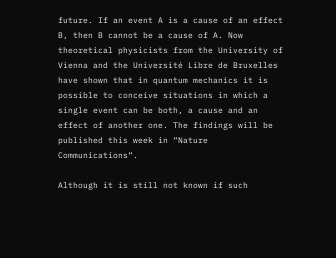future. If an event A is a cause of an effect B, then B cannot be a cause of A. Now theoretical physicists from the University of Vienna and the Université Libre de Bruxelles have shown that in quantum mechanics it is possible to conceive situations in which a single event can be both, a cause and an effect of another one. The findings will be published this week in “Nature Communications“.

Although it is still not known if such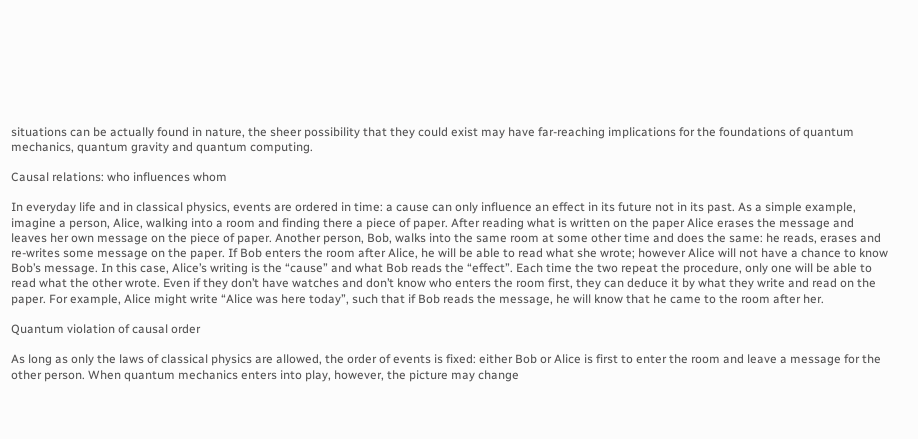situations can be actually found in nature, the sheer possibility that they could exist may have far-reaching implications for the foundations of quantum mechanics, quantum gravity and quantum computing.

Causal relations: who influences whom

In everyday life and in classical physics, events are ordered in time: a cause can only influence an effect in its future not in its past. As a simple example, imagine a person, Alice, walking into a room and finding there a piece of paper. After reading what is written on the paper Alice erases the message and leaves her own message on the piece of paper. Another person, Bob, walks into the same room at some other time and does the same: he reads, erases and re-writes some message on the paper. If Bob enters the room after Alice, he will be able to read what she wrote; however Alice will not have a chance to know Bob’s message. In this case, Alice’s writing is the “cause” and what Bob reads the “effect”. Each time the two repeat the procedure, only one will be able to read what the other wrote. Even if they don’t have watches and don’t know who enters the room first, they can deduce it by what they write and read on the paper. For example, Alice might write “Alice was here today”, such that if Bob reads the message, he will know that he came to the room after her.

Quantum violation of causal order

As long as only the laws of classical physics are allowed, the order of events is fixed: either Bob or Alice is first to enter the room and leave a message for the other person. When quantum mechanics enters into play, however, the picture may change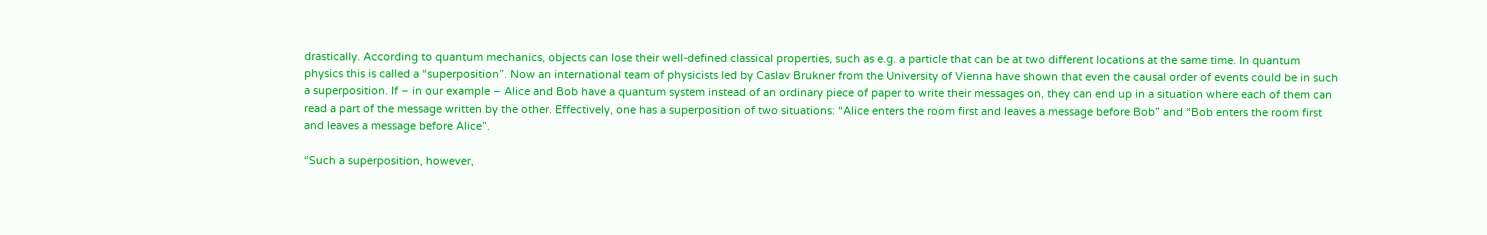drastically. According to quantum mechanics, objects can lose their well-defined classical properties, such as e.g. a particle that can be at two different locations at the same time. In quantum physics this is called a “superposition”. Now an international team of physicists led by Caslav Brukner from the University of Vienna have shown that even the causal order of events could be in such a superposition. If – in our example – Alice and Bob have a quantum system instead of an ordinary piece of paper to write their messages on, they can end up in a situation where each of them can read a part of the message written by the other. Effectively, one has a superposition of two situations: “Alice enters the room first and leaves a message before Bob” and “Bob enters the room first and leaves a message before Alice”.

“Such a superposition, however,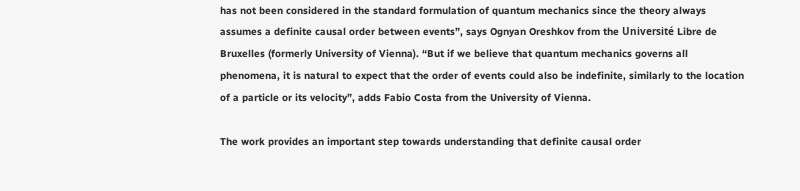has not been considered in the standard formulation of quantum mechanics since the theory always assumes a definite causal order between events”, says Ognyan Oreshkov from the Université Libre de Bruxelles (formerly University of Vienna). “But if we believe that quantum mechanics governs all phenomena, it is natural to expect that the order of events could also be indefinite, similarly to the location of a particle or its velocity”, adds Fabio Costa from the University of Vienna.

The work provides an important step towards understanding that definite causal order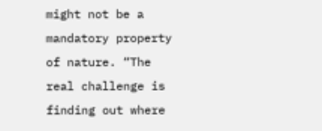might not be a mandatory property of nature. “The real challenge is finding out where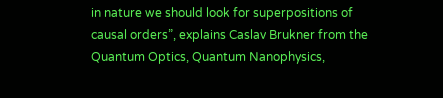in nature we should look for superpositions of causal orders”, explains Caslav Brukner from the Quantum Optics, Quantum Nanophysics,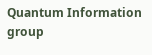Quantum Information group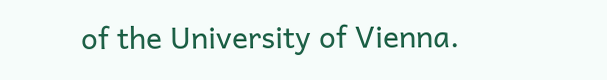of the University of Vienna.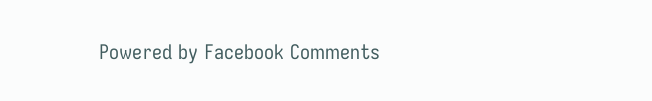Powered by Facebook Comments